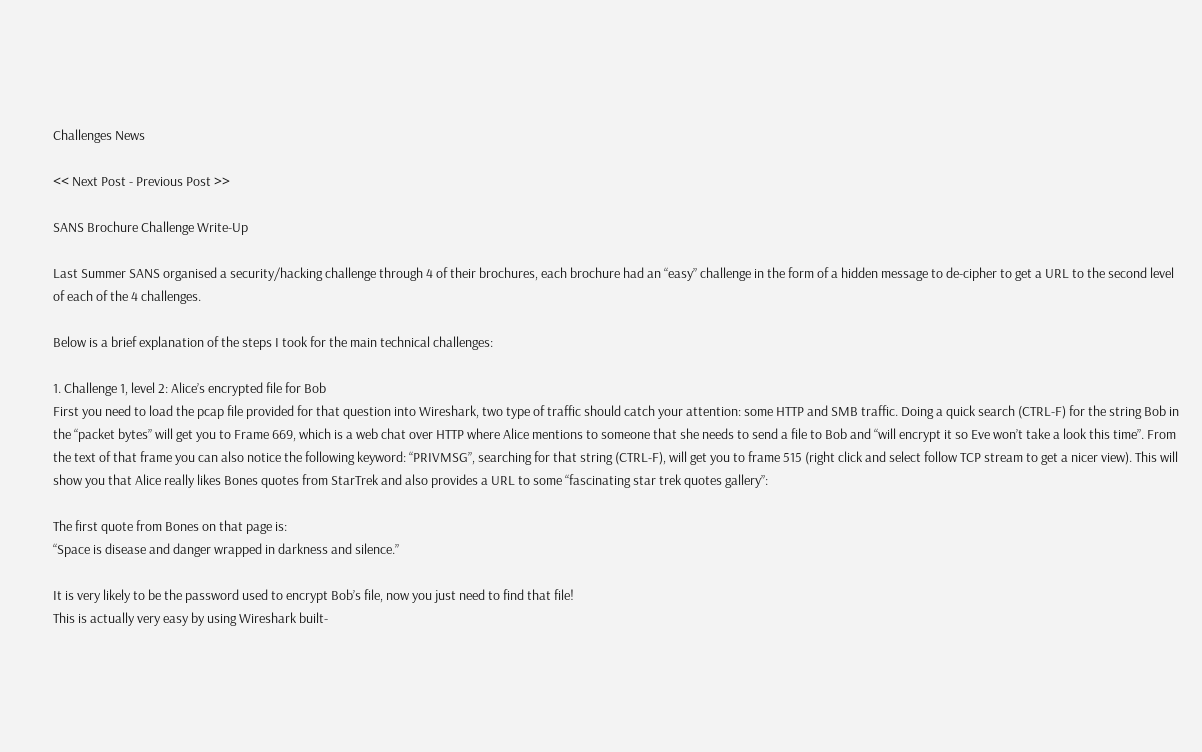Challenges News

<< Next Post - Previous Post >>

SANS Brochure Challenge Write-Up

Last Summer SANS organised a security/hacking challenge through 4 of their brochures, each brochure had an “easy” challenge in the form of a hidden message to de-cipher to get a URL to the second level of each of the 4 challenges.

Below is a brief explanation of the steps I took for the main technical challenges:

1. Challenge 1, level 2: Alice’s encrypted file for Bob
First you need to load the pcap file provided for that question into Wireshark, two type of traffic should catch your attention: some HTTP and SMB traffic. Doing a quick search (CTRL-F) for the string Bob in the “packet bytes” will get you to Frame 669, which is a web chat over HTTP where Alice mentions to someone that she needs to send a file to Bob and “will encrypt it so Eve won’t take a look this time”. From the text of that frame you can also notice the following keyword: “PRIVMSG”, searching for that string (CTRL-F), will get you to frame 515 (right click and select follow TCP stream to get a nicer view). This will show you that Alice really likes Bones quotes from StarTrek and also provides a URL to some “fascinating star trek quotes gallery”:

The first quote from Bones on that page is:
“Space is disease and danger wrapped in darkness and silence.”

It is very likely to be the password used to encrypt Bob’s file, now you just need to find that file!
This is actually very easy by using Wireshark built-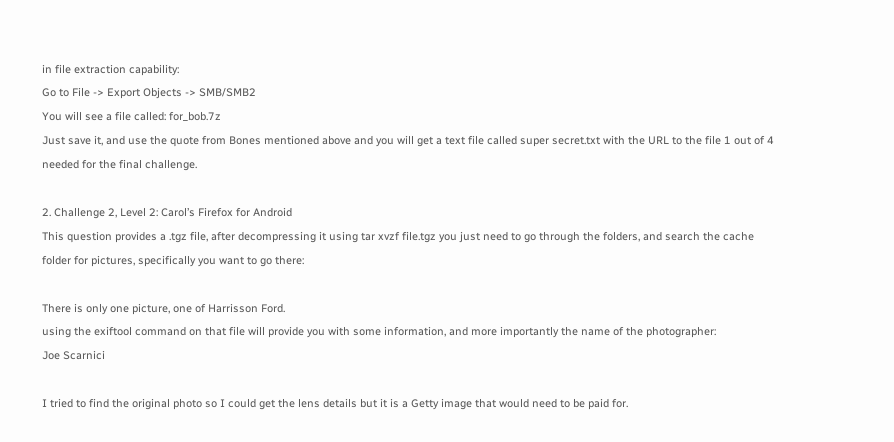in file extraction capability:
Go to File -> Export Objects -> SMB/SMB2
You will see a file called: for_bob.7z
Just save it, and use the quote from Bones mentioned above and you will get a text file called super secret.txt with the URL to the file 1 out of 4 needed for the final challenge.

2. Challenge 2, Level 2: Carol’s Firefox for Android
This question provides a .tgz file, after decompressing it using tar xvzf file.tgz you just need to go through the folders, and search the cache folder for pictures, specifically you want to go there:

There is only one picture, one of Harrisson Ford.
using the exiftool command on that file will provide you with some information, and more importantly the name of the photographer:
Joe Scarnici

I tried to find the original photo so I could get the lens details but it is a Getty image that would need to be paid for.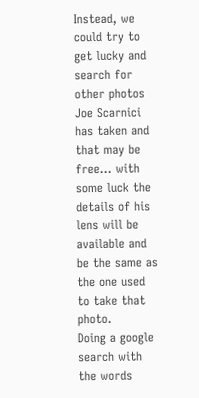Instead, we could try to get lucky and search for other photos Joe Scarnici has taken and that may be free… with some luck the details of his lens will be available and be the same as the one used to take that photo.
Doing a google search with the words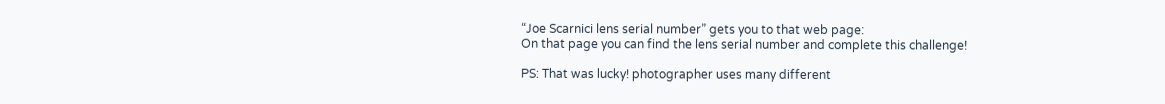“Joe Scarnici lens serial number” gets you to that web page:
On that page you can find the lens serial number and complete this challenge!

PS: That was lucky! photographer uses many different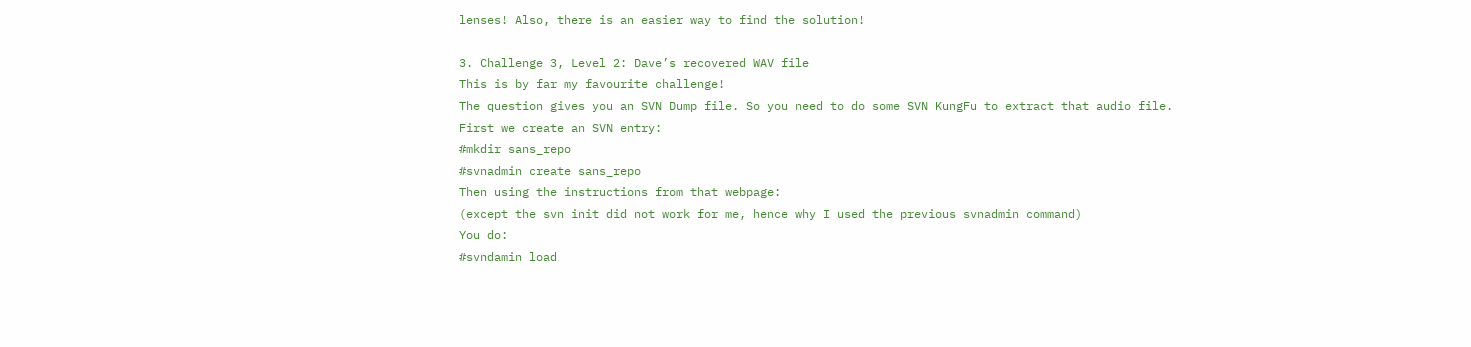lenses! Also, there is an easier way to find the solution!

3. Challenge 3, Level 2: Dave’s recovered WAV file
This is by far my favourite challenge!
The question gives you an SVN Dump file. So you need to do some SVN KungFu to extract that audio file.
First we create an SVN entry:
#mkdir sans_repo
#svnadmin create sans_repo
Then using the instructions from that webpage:
(except the svn init did not work for me, hence why I used the previous svnadmin command)
You do:
#svndamin load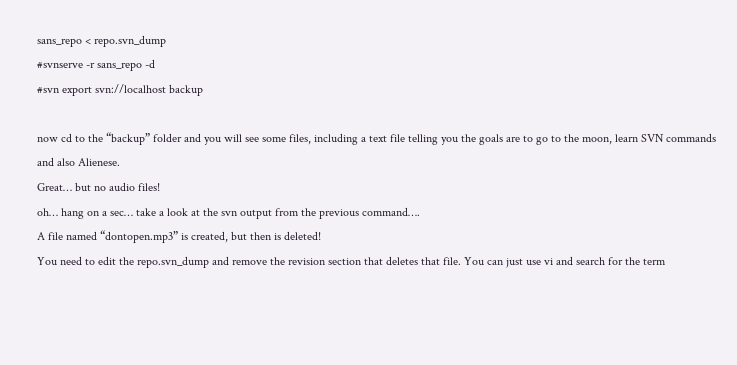sans_repo < repo.svn_dump
#svnserve -r sans_repo -d
#svn export svn://localhost backup

now cd to the “backup” folder and you will see some files, including a text file telling you the goals are to go to the moon, learn SVN commands and also Alienese.
Great… but no audio files!
oh… hang on a sec… take a look at the svn output from the previous command….
A file named “dontopen.mp3” is created, but then is deleted!
You need to edit the repo.svn_dump and remove the revision section that deletes that file. You can just use vi and search for the term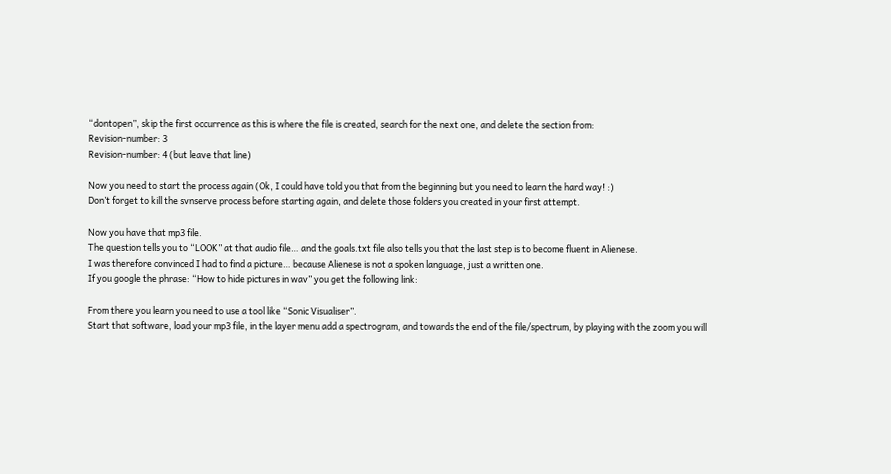“dontopen”, skip the first occurrence as this is where the file is created, search for the next one, and delete the section from:
Revision-number: 3
Revision-number: 4 (but leave that line)

Now you need to start the process again (Ok, I could have told you that from the beginning but you need to learn the hard way! :)
Don’t forget to kill the svnserve process before starting again, and delete those folders you created in your first attempt.

Now you have that mp3 file.
The question tells you to “LOOK” at that audio file… and the goals.txt file also tells you that the last step is to become fluent in Alienese.
I was therefore convinced I had to find a picture… because Alienese is not a spoken language, just a written one.
If you google the phrase: “How to hide pictures in wav” you get the following link:

From there you learn you need to use a tool like “Sonic Visualiser”.
Start that software, load your mp3 file, in the layer menu add a spectrogram, and towards the end of the file/spectrum, by playing with the zoom you will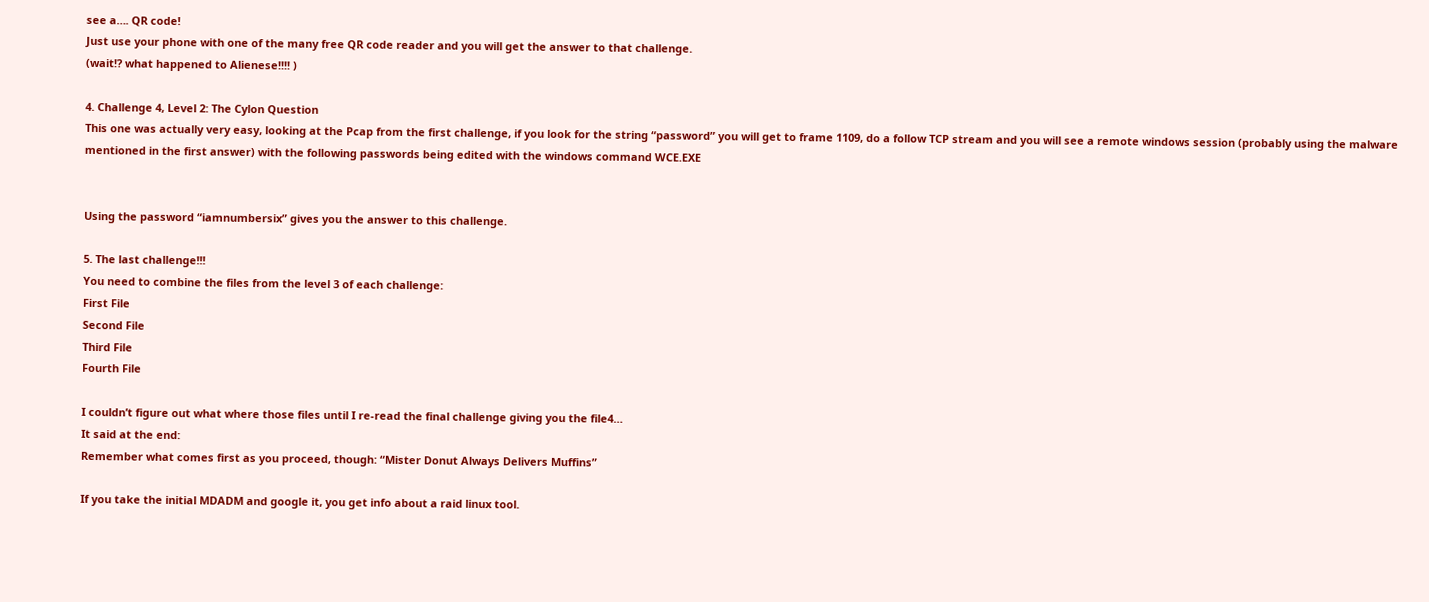see a…. QR code!
Just use your phone with one of the many free QR code reader and you will get the answer to that challenge.
(wait!? what happened to Alienese!!!! )

4. Challenge 4, Level 2: The Cylon Question
This one was actually very easy, looking at the Pcap from the first challenge, if you look for the string “password” you will get to frame 1109, do a follow TCP stream and you will see a remote windows session (probably using the malware mentioned in the first answer) with the following passwords being edited with the windows command WCE.EXE


Using the password “iamnumbersix” gives you the answer to this challenge.

5. The last challenge!!!
You need to combine the files from the level 3 of each challenge:
First File
Second File
Third File
Fourth File

I couldn’t figure out what where those files until I re-read the final challenge giving you the file4…
It said at the end:
Remember what comes first as you proceed, though: “Mister Donut Always Delivers Muffins”

If you take the initial MDADM and google it, you get info about a raid linux tool.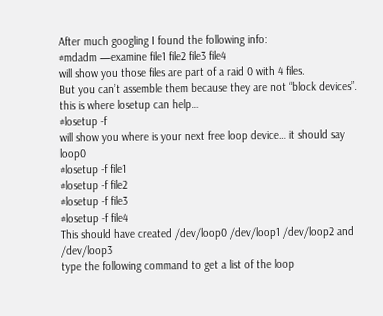After much googling I found the following info:
#mdadm —examine file1 file2 file3 file4
will show you those files are part of a raid 0 with 4 files.
But you can’t assemble them because they are not “block devices”.
this is where losetup can help…
#losetup -f
will show you where is your next free loop device… it should say loop0
#losetup -f file1
#losetup -f file2
#losetup -f file3
#losetup -f file4
This should have created /dev/loop0 /dev/loop1 /dev/loop2 and /dev/loop3
type the following command to get a list of the loop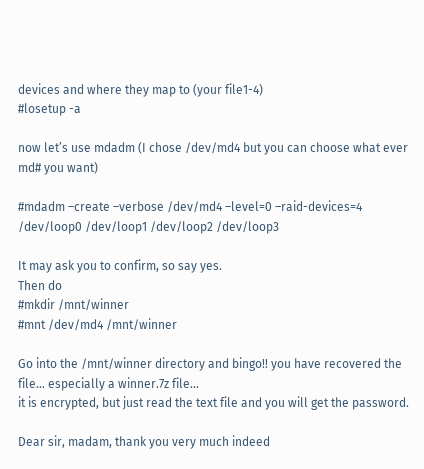devices and where they map to (your file1-4)
#losetup -a

now let’s use mdadm (I chose /dev/md4 but you can choose what ever md# you want)

#mdadm –create –verbose /dev/md4 –level=0 –raid-devices=4 /dev/loop0 /dev/loop1 /dev/loop2 /dev/loop3

It may ask you to confirm, so say yes.
Then do
#mkdir /mnt/winner
#mnt /dev/md4 /mnt/winner

Go into the /mnt/winner directory and bingo!! you have recovered the file… especially a winner.7z file…
it is encrypted, but just read the text file and you will get the password.

Dear sir, madam, thank you very much indeed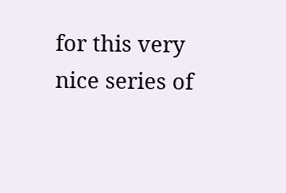for this very nice series of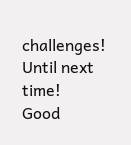challenges!
Until next time!
Good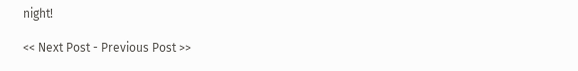night!

<< Next Post - Previous Post >>